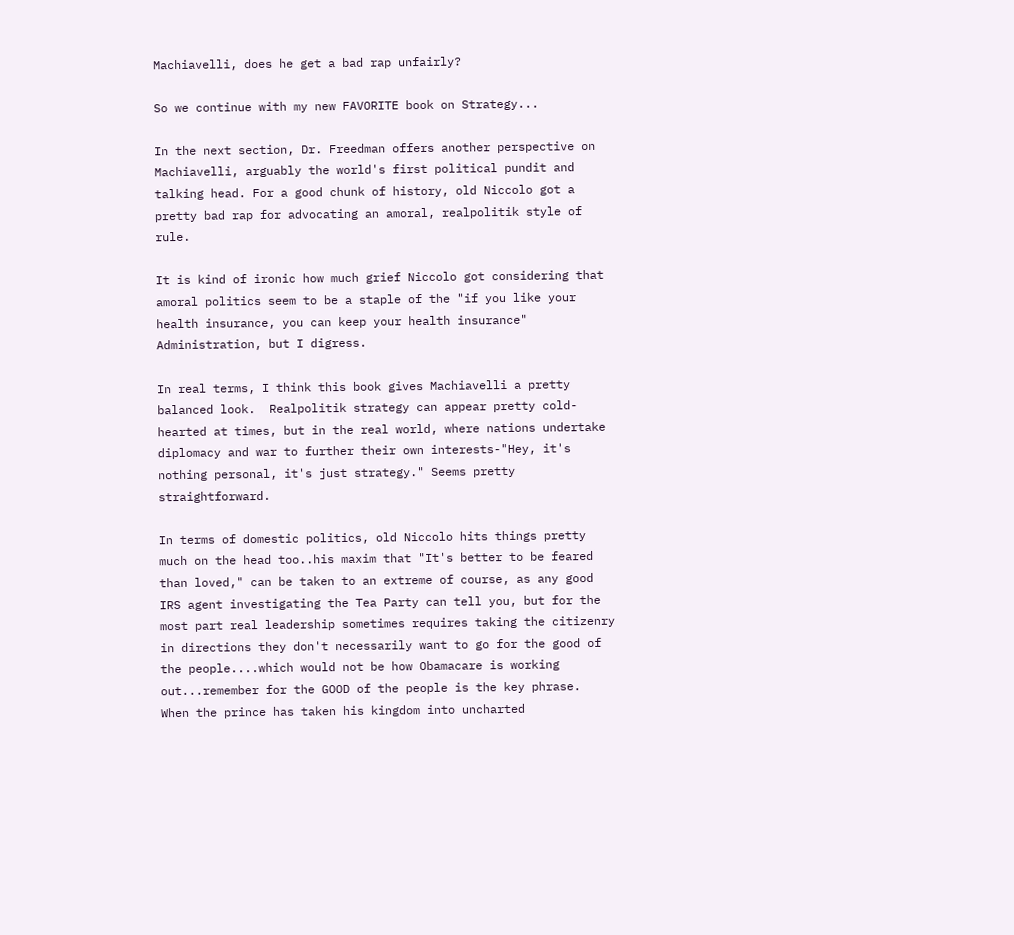Machiavelli, does he get a bad rap unfairly?

So we continue with my new FAVORITE book on Strategy...

In the next section, Dr. Freedman offers another perspective on Machiavelli, arguably the world's first political pundit and talking head. For a good chunk of history, old Niccolo got a pretty bad rap for advocating an amoral, realpolitik style of rule.

It is kind of ironic how much grief Niccolo got considering that amoral politics seem to be a staple of the "if you like your health insurance, you can keep your health insurance" Administration, but I digress.

In real terms, I think this book gives Machiavelli a pretty balanced look.  Realpolitik strategy can appear pretty cold-hearted at times, but in the real world, where nations undertake diplomacy and war to further their own interests-"Hey, it's nothing personal, it's just strategy." Seems pretty straightforward.

In terms of domestic politics, old Niccolo hits things pretty much on the head too..his maxim that "It's better to be feared than loved," can be taken to an extreme of course, as any good IRS agent investigating the Tea Party can tell you, but for the most part real leadership sometimes requires taking the citizenry in directions they don't necessarily want to go for the good of the people....which would not be how Obamacare is working out...remember for the GOOD of the people is the key phrase.  When the prince has taken his kingdom into uncharted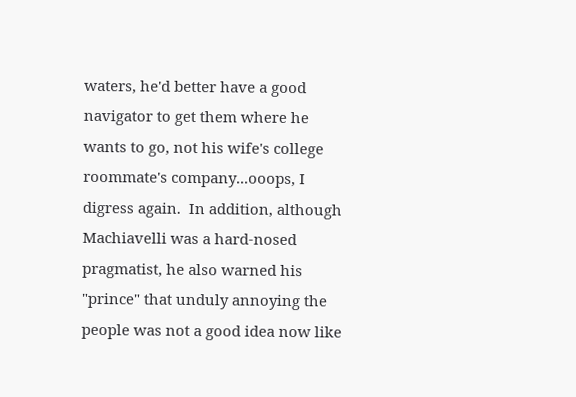waters, he'd better have a good navigator to get them where he wants to go, not his wife's college roommate's company...ooops, I digress again.  In addition, although Machiavelli was a hard-nosed pragmatist, he also warned his "prince" that unduly annoying the people was not a good idea now like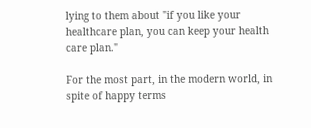lying to them about "if you like your healthcare plan, you can keep your health care plan."

For the most part, in the modern world, in spite of happy terms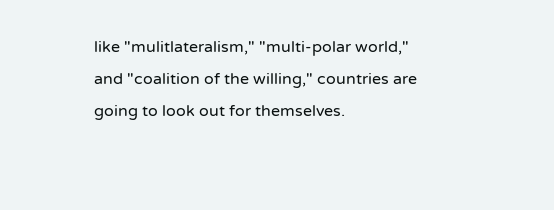like "mulitlateralism," "multi-polar world," and "coalition of the willing," countries are going to look out for themselves.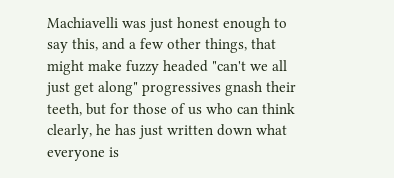Machiavelli was just honest enough to say this, and a few other things, that might make fuzzy headed "can't we all just get along" progressives gnash their teeth, but for those of us who can think clearly, he has just written down what everyone is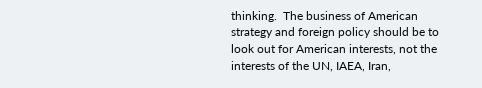thinking.  The business of American strategy and foreign policy should be to look out for American interests, not the interests of the UN, IAEA, Iran,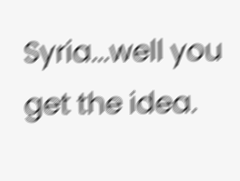Syria...well you get the idea.